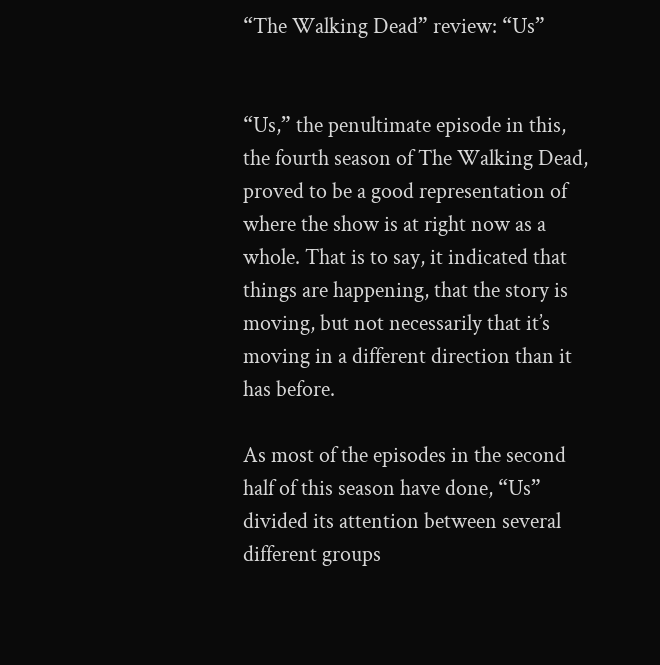“The Walking Dead” review: “Us”


“Us,” the penultimate episode in this, the fourth season of The Walking Dead, proved to be a good representation of where the show is at right now as a whole. That is to say, it indicated that things are happening, that the story is moving, but not necessarily that it’s moving in a different direction than it has before.

As most of the episodes in the second half of this season have done, “Us” divided its attention between several different groups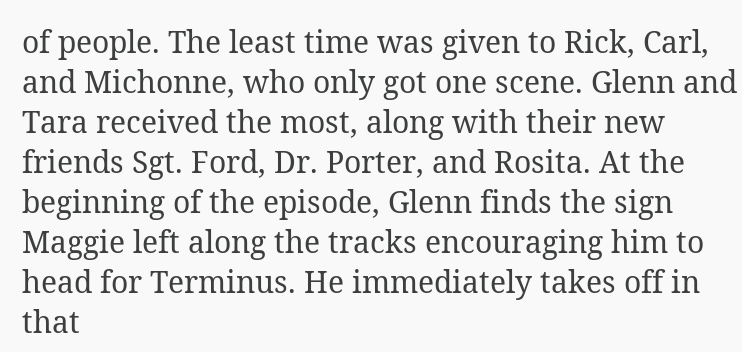of people. The least time was given to Rick, Carl, and Michonne, who only got one scene. Glenn and Tara received the most, along with their new friends Sgt. Ford, Dr. Porter, and Rosita. At the beginning of the episode, Glenn finds the sign Maggie left along the tracks encouraging him to head for Terminus. He immediately takes off in that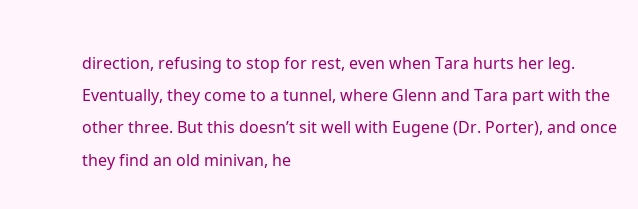direction, refusing to stop for rest, even when Tara hurts her leg. Eventually, they come to a tunnel, where Glenn and Tara part with the other three. But this doesn’t sit well with Eugene (Dr. Porter), and once they find an old minivan, he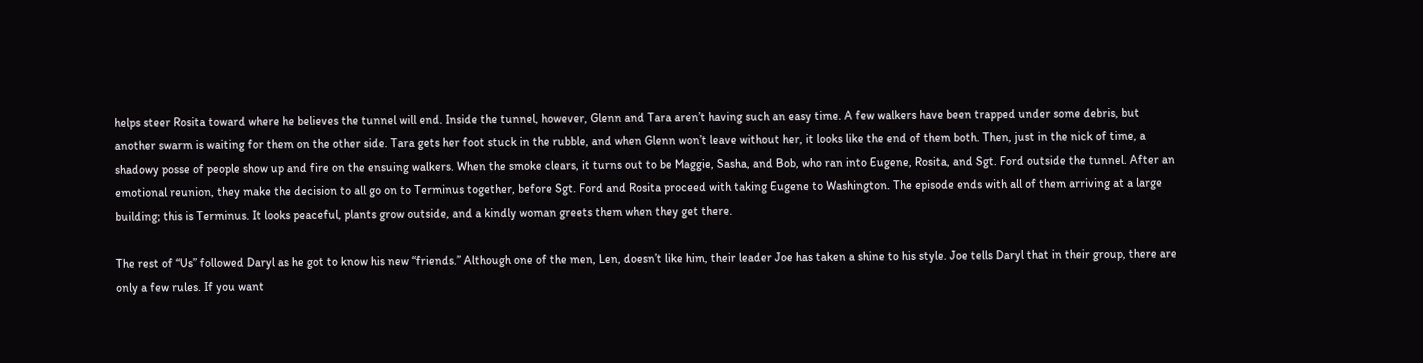helps steer Rosita toward where he believes the tunnel will end. Inside the tunnel, however, Glenn and Tara aren’t having such an easy time. A few walkers have been trapped under some debris, but another swarm is waiting for them on the other side. Tara gets her foot stuck in the rubble, and when Glenn won’t leave without her, it looks like the end of them both. Then, just in the nick of time, a shadowy posse of people show up and fire on the ensuing walkers. When the smoke clears, it turns out to be Maggie, Sasha, and Bob, who ran into Eugene, Rosita, and Sgt. Ford outside the tunnel. After an emotional reunion, they make the decision to all go on to Terminus together, before Sgt. Ford and Rosita proceed with taking Eugene to Washington. The episode ends with all of them arriving at a large building; this is Terminus. It looks peaceful, plants grow outside, and a kindly woman greets them when they get there.

The rest of “Us” followed Daryl as he got to know his new “friends.” Although one of the men, Len, doesn’t like him, their leader Joe has taken a shine to his style. Joe tells Daryl that in their group, there are only a few rules. If you want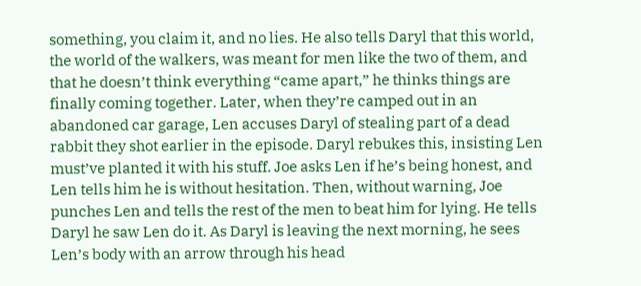something, you claim it, and no lies. He also tells Daryl that this world, the world of the walkers, was meant for men like the two of them, and that he doesn’t think everything “came apart,” he thinks things are finally coming together. Later, when they’re camped out in an abandoned car garage, Len accuses Daryl of stealing part of a dead rabbit they shot earlier in the episode. Daryl rebukes this, insisting Len must’ve planted it with his stuff. Joe asks Len if he’s being honest, and Len tells him he is without hesitation. Then, without warning, Joe punches Len and tells the rest of the men to beat him for lying. He tells Daryl he saw Len do it. As Daryl is leaving the next morning, he sees Len’s body with an arrow through his head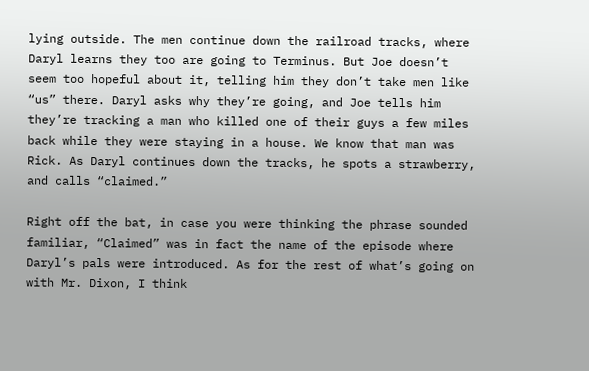lying outside. The men continue down the railroad tracks, where Daryl learns they too are going to Terminus. But Joe doesn’t seem too hopeful about it, telling him they don’t take men like “us” there. Daryl asks why they’re going, and Joe tells him they’re tracking a man who killed one of their guys a few miles back while they were staying in a house. We know that man was Rick. As Daryl continues down the tracks, he spots a strawberry, and calls “claimed.”

Right off the bat, in case you were thinking the phrase sounded familiar, “Claimed” was in fact the name of the episode where Daryl’s pals were introduced. As for the rest of what’s going on with Mr. Dixon, I think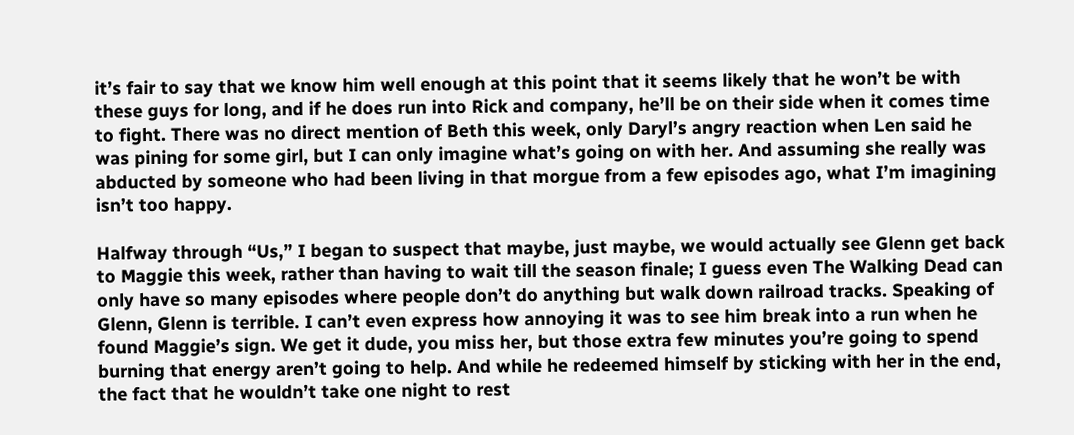it’s fair to say that we know him well enough at this point that it seems likely that he won’t be with these guys for long, and if he does run into Rick and company, he’ll be on their side when it comes time to fight. There was no direct mention of Beth this week, only Daryl’s angry reaction when Len said he was pining for some girl, but I can only imagine what’s going on with her. And assuming she really was abducted by someone who had been living in that morgue from a few episodes ago, what I’m imagining isn’t too happy.

Halfway through “Us,” I began to suspect that maybe, just maybe, we would actually see Glenn get back to Maggie this week, rather than having to wait till the season finale; I guess even The Walking Dead can only have so many episodes where people don’t do anything but walk down railroad tracks. Speaking of Glenn, Glenn is terrible. I can’t even express how annoying it was to see him break into a run when he found Maggie’s sign. We get it dude, you miss her, but those extra few minutes you’re going to spend burning that energy aren’t going to help. And while he redeemed himself by sticking with her in the end, the fact that he wouldn’t take one night to rest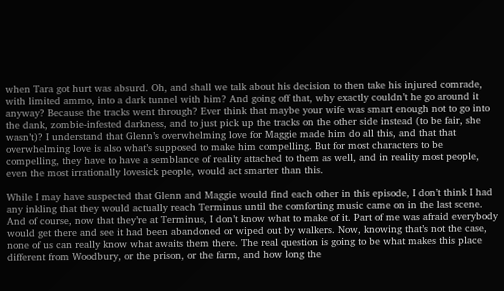when Tara got hurt was absurd. Oh, and shall we talk about his decision to then take his injured comrade, with limited ammo, into a dark tunnel with him? And going off that, why exactly couldn’t he go around it anyway? Because the tracks went through? Ever think that maybe your wife was smart enough not to go into the dank, zombie-infested darkness, and to just pick up the tracks on the other side instead (to be fair, she wasn’t)? I understand that Glenn’s overwhelming love for Maggie made him do all this, and that that overwhelming love is also what’s supposed to make him compelling. But for most characters to be compelling, they have to have a semblance of reality attached to them as well, and in reality most people, even the most irrationally lovesick people, would act smarter than this.

While I may have suspected that Glenn and Maggie would find each other in this episode, I don’t think I had any inkling that they would actually reach Terminus until the comforting music came on in the last scene. And of course, now that they’re at Terminus, I don’t know what to make of it. Part of me was afraid everybody would get there and see it had been abandoned or wiped out by walkers. Now, knowing that’s not the case, none of us can really know what awaits them there. The real question is going to be what makes this place different from Woodbury, or the prison, or the farm, and how long the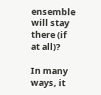ensemble will stay there (if at all)?

In many ways, it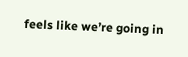feels like we’re going in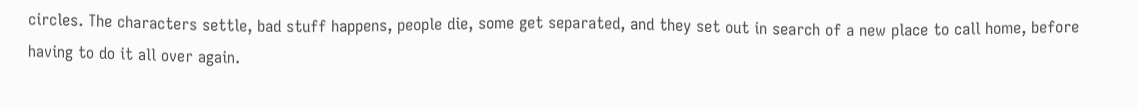circles. The characters settle, bad stuff happens, people die, some get separated, and they set out in search of a new place to call home, before having to do it all over again.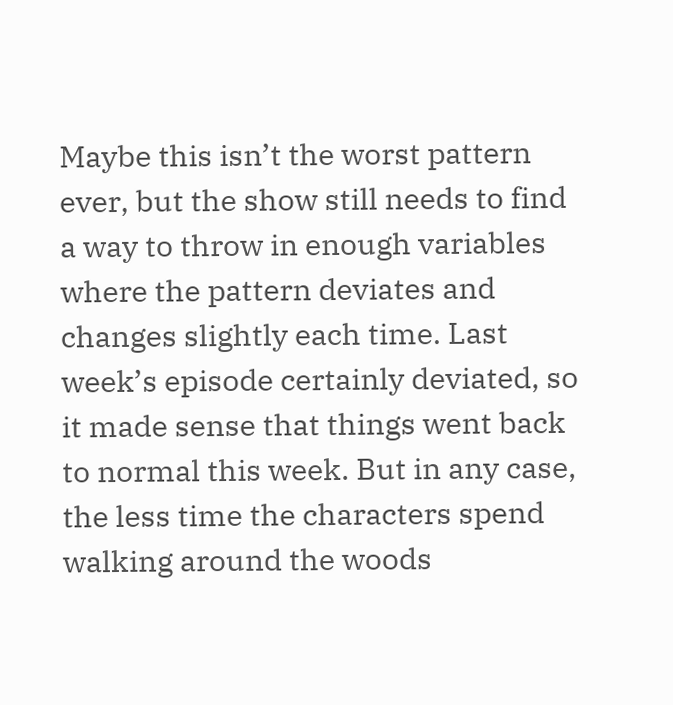Maybe this isn’t the worst pattern ever, but the show still needs to find a way to throw in enough variables where the pattern deviates and changes slightly each time. Last week’s episode certainly deviated, so it made sense that things went back to normal this week. But in any case, the less time the characters spend walking around the woods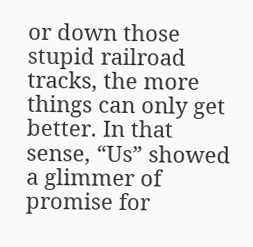or down those stupid railroad tracks, the more things can only get better. In that sense, “Us” showed a glimmer of promise for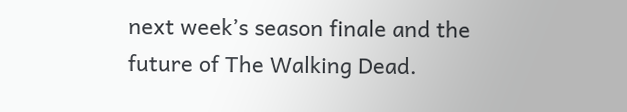next week’s season finale and the future of The Walking Dead.